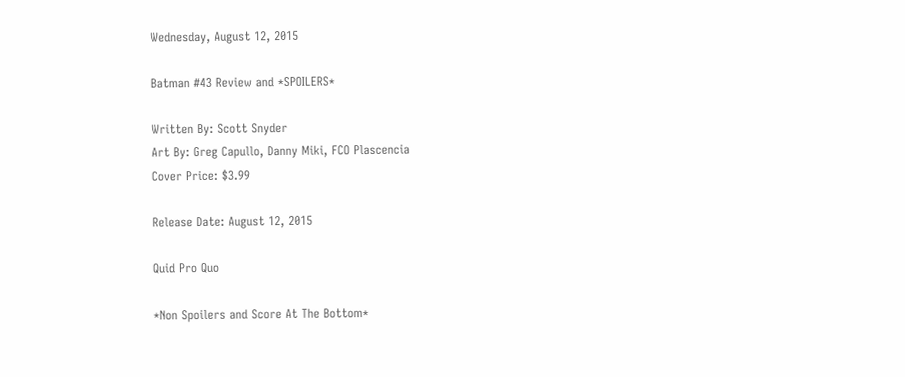Wednesday, August 12, 2015

Batman #43 Review and *SPOILERS*

Written By: Scott Snyder
Art By: Greg Capullo, Danny Miki, FCO Plascencia
Cover Price: $3.99

Release Date: August 12, 2015

Quid Pro Quo

*Non Spoilers and Score At The Bottom*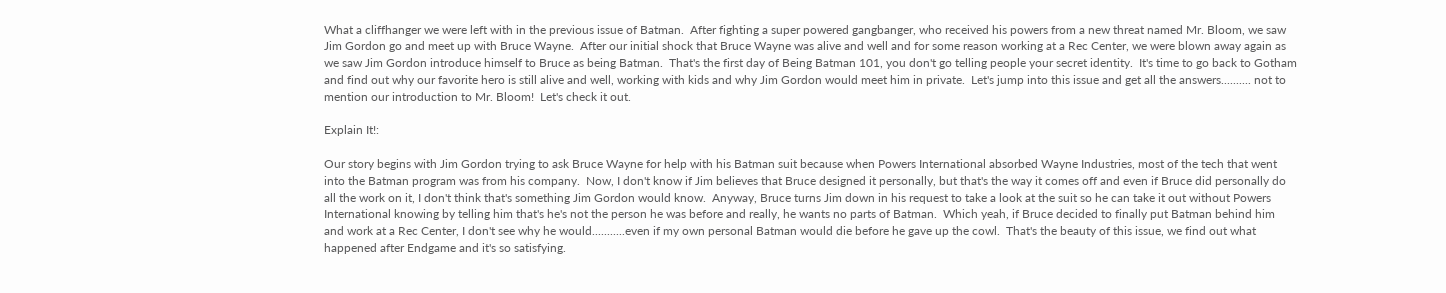What a cliffhanger we were left with in the previous issue of Batman.  After fighting a super powered gangbanger, who received his powers from a new threat named Mr. Bloom, we saw Jim Gordon go and meet up with Bruce Wayne.  After our initial shock that Bruce Wayne was alive and well and for some reason working at a Rec Center, we were blown away again as we saw Jim Gordon introduce himself to Bruce as being Batman.  That's the first day of Being Batman 101, you don't go telling people your secret identity.  It's time to go back to Gotham and find out why our favorite hero is still alive and well, working with kids and why Jim Gordon would meet him in private.  Let's jump into this issue and get all the answers.......... not to mention our introduction to Mr. Bloom!  Let's check it out.

Explain It!:

Our story begins with Jim Gordon trying to ask Bruce Wayne for help with his Batman suit because when Powers International absorbed Wayne Industries, most of the tech that went into the Batman program was from his company.  Now, I don't know if Jim believes that Bruce designed it personally, but that's the way it comes off and even if Bruce did personally do all the work on it, I don't think that's something Jim Gordon would know.  Anyway, Bruce turns Jim down in his request to take a look at the suit so he can take it out without Powers International knowing by telling him that's he's not the person he was before and really, he wants no parts of Batman.  Which yeah, if Bruce decided to finally put Batman behind him and work at a Rec Center, I don't see why he would...........even if my own personal Batman would die before he gave up the cowl.  That's the beauty of this issue, we find out what happened after Endgame and it's so satisfying.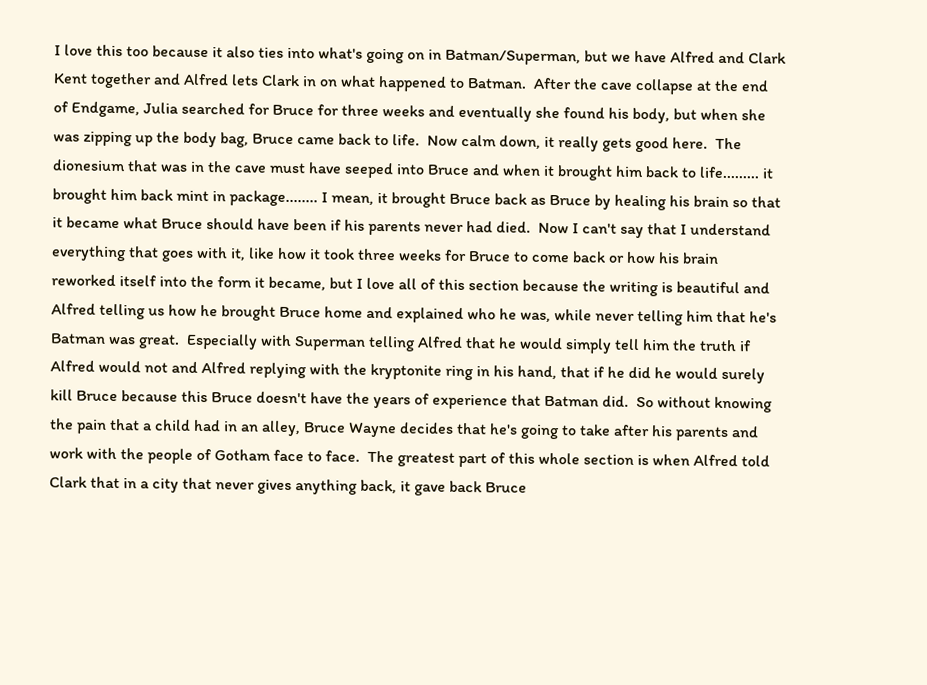I love this too because it also ties into what's going on in Batman/Superman, but we have Alfred and Clark Kent together and Alfred lets Clark in on what happened to Batman.  After the cave collapse at the end of Endgame, Julia searched for Bruce for three weeks and eventually she found his body, but when she was zipping up the body bag, Bruce came back to life.  Now calm down, it really gets good here.  The dionesium that was in the cave must have seeped into Bruce and when it brought him back to life......... it brought him back mint in package........ I mean, it brought Bruce back as Bruce by healing his brain so that it became what Bruce should have been if his parents never had died.  Now I can't say that I understand everything that goes with it, like how it took three weeks for Bruce to come back or how his brain reworked itself into the form it became, but I love all of this section because the writing is beautiful and Alfred telling us how he brought Bruce home and explained who he was, while never telling him that he's Batman was great.  Especially with Superman telling Alfred that he would simply tell him the truth if Alfred would not and Alfred replying with the kryptonite ring in his hand, that if he did he would surely kill Bruce because this Bruce doesn't have the years of experience that Batman did.  So without knowing the pain that a child had in an alley, Bruce Wayne decides that he's going to take after his parents and work with the people of Gotham face to face.  The greatest part of this whole section is when Alfred told Clark that in a city that never gives anything back, it gave back Bruce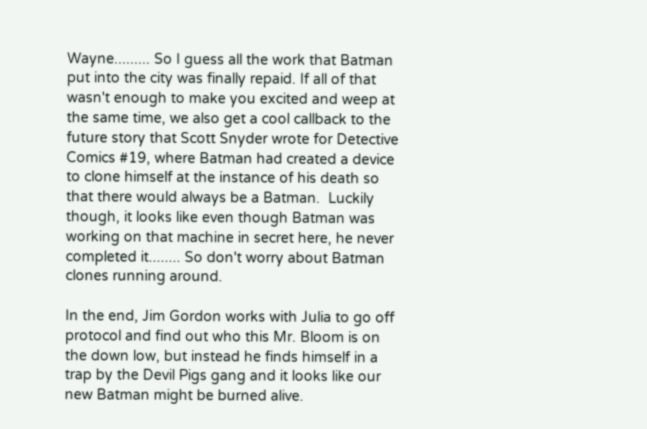Wayne......... So I guess all the work that Batman put into the city was finally repaid. If all of that wasn't enough to make you excited and weep at the same time, we also get a cool callback to the future story that Scott Snyder wrote for Detective Comics #19, where Batman had created a device to clone himself at the instance of his death so that there would always be a Batman.  Luckily though, it looks like even though Batman was working on that machine in secret here, he never completed it........ So don't worry about Batman clones running around.

In the end, Jim Gordon works with Julia to go off protocol and find out who this Mr. Bloom is on the down low, but instead he finds himself in a trap by the Devil Pigs gang and it looks like our new Batman might be burned alive.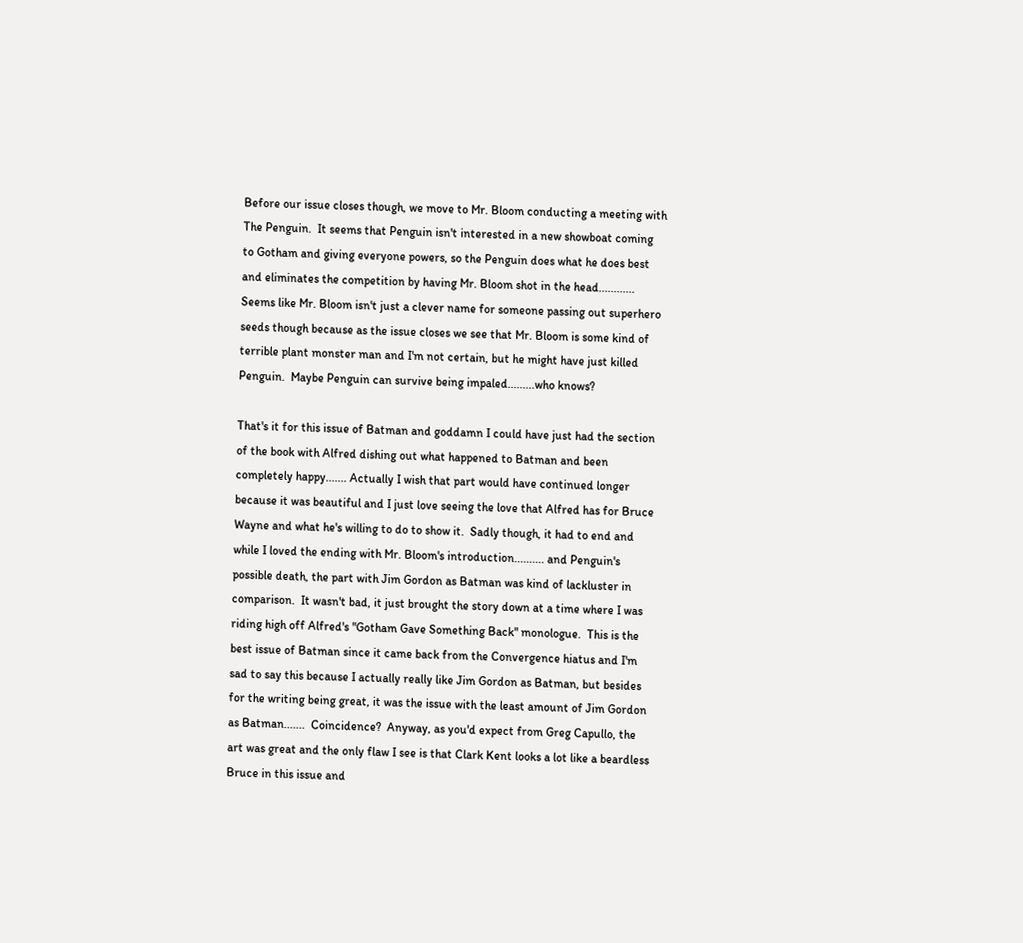Before our issue closes though, we move to Mr. Bloom conducting a meeting with The Penguin.  It seems that Penguin isn't interested in a new showboat coming to Gotham and giving everyone powers, so the Penguin does what he does best and eliminates the competition by having Mr. Bloom shot in the head............ Seems like Mr. Bloom isn't just a clever name for someone passing out superhero seeds though because as the issue closes we see that Mr. Bloom is some kind of terrible plant monster man and I'm not certain, but he might have just killed Penguin.  Maybe Penguin can survive being impaled.........who knows?

That's it for this issue of Batman and goddamn I could have just had the section of the book with Alfred dishing out what happened to Batman and been completely happy....... Actually I wish that part would have continued longer because it was beautiful and I just love seeing the love that Alfred has for Bruce Wayne and what he's willing to do to show it.  Sadly though, it had to end and while I loved the ending with Mr. Bloom's introduction.......... and Penguin's possible death, the part with Jim Gordon as Batman was kind of lackluster in comparison.  It wasn't bad, it just brought the story down at a time where I was riding high off Alfred's "Gotham Gave Something Back" monologue.  This is the best issue of Batman since it came back from the Convergence hiatus and I'm sad to say this because I actually really like Jim Gordon as Batman, but besides for the writing being great, it was the issue with the least amount of Jim Gordon as Batman.......  Coincidence?  Anyway, as you'd expect from Greg Capullo, the art was great and the only flaw I see is that Clark Kent looks a lot like a beardless Bruce in this issue and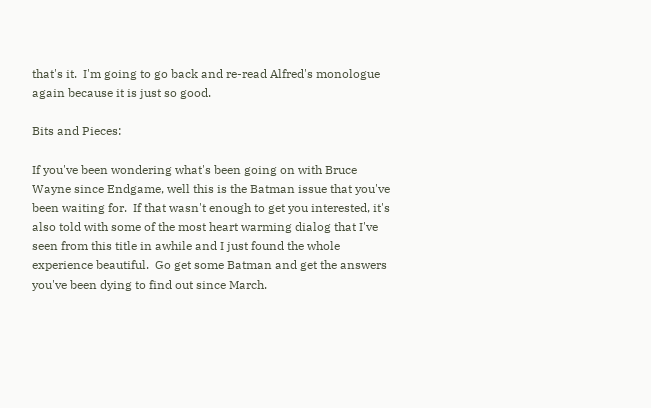that's it.  I'm going to go back and re-read Alfred's monologue again because it is just so good.

Bits and Pieces:

If you've been wondering what's been going on with Bruce Wayne since Endgame, well this is the Batman issue that you've been waiting for.  If that wasn't enough to get you interested, it's also told with some of the most heart warming dialog that I've seen from this title in awhile and I just found the whole experience beautiful.  Go get some Batman and get the answers you've been dying to find out since March.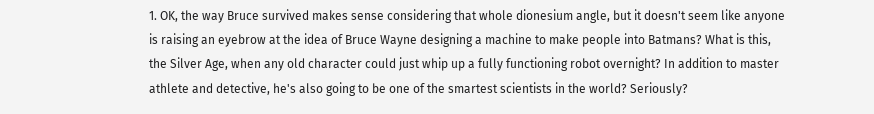1. OK, the way Bruce survived makes sense considering that whole dionesium angle, but it doesn't seem like anyone is raising an eyebrow at the idea of Bruce Wayne designing a machine to make people into Batmans? What is this, the Silver Age, when any old character could just whip up a fully functioning robot overnight? In addition to master athlete and detective, he's also going to be one of the smartest scientists in the world? Seriously?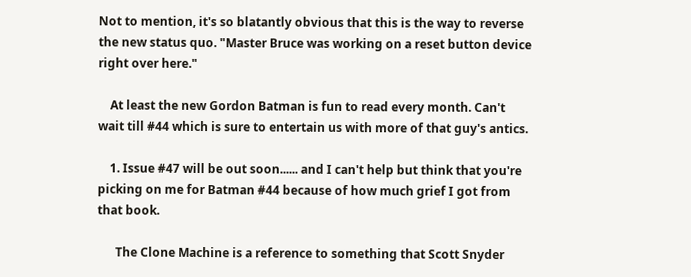Not to mention, it's so blatantly obvious that this is the way to reverse the new status quo. "Master Bruce was working on a reset button device right over here."

    At least the new Gordon Batman is fun to read every month. Can't wait till #44 which is sure to entertain us with more of that guy's antics.

    1. Issue #47 will be out soon...... and I can't help but think that you're picking on me for Batman #44 because of how much grief I got from that book.

      The Clone Machine is a reference to something that Scott Snyder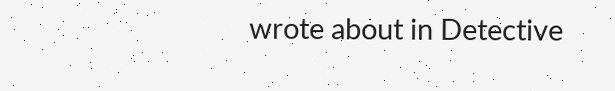wrote about in Detective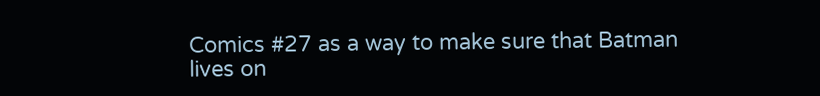Comics #27 as a way to make sure that Batman lives on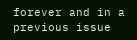forever and in a previous issue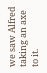we saw Alfred taking an axe to it.